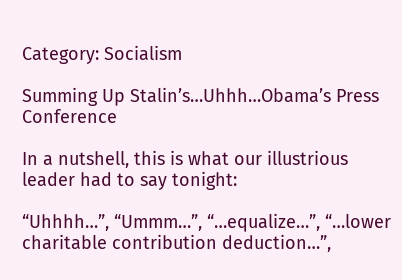Category: Socialism

Summing Up Stalin’s…Uhhh…Obama’s Press Conference

In a nutshell, this is what our illustrious leader had to say tonight:

“Uhhhh…”, “Ummm…”, “…equalize…”, “…lower charitable contribution deduction…”,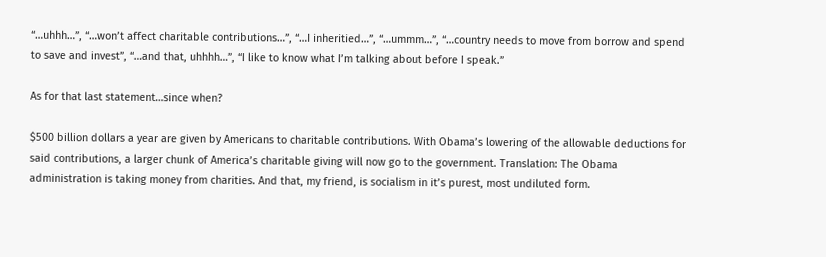“…uhhh…”, “…won’t affect charitable contributions…”, “…I inheritied…”, “…ummm…”, “…country needs to move from borrow and spend to save and invest”, “…and that, uhhhh…”, “I like to know what I’m talking about before I speak.”

As for that last statement…since when?

$500 billion dollars a year are given by Americans to charitable contributions. With Obama’s lowering of the allowable deductions for said contributions, a larger chunk of America’s charitable giving will now go to the government. Translation: The Obama administration is taking money from charities. And that, my friend, is socialism in it’s purest, most undiluted form.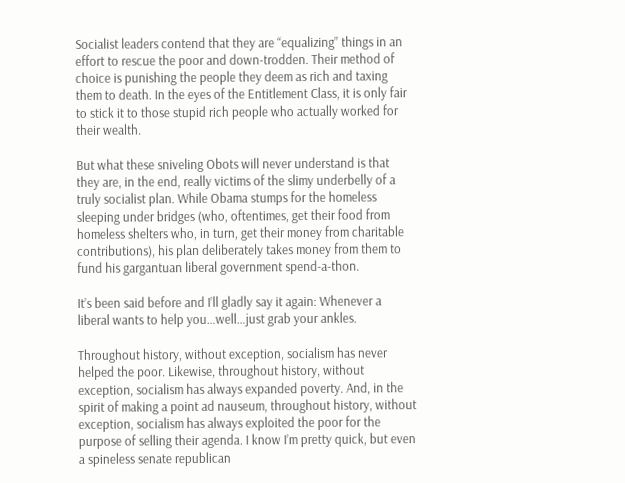Socialist leaders contend that they are “equalizing” things in an effort to rescue the poor and down-trodden. Their method of choice is punishing the people they deem as rich and taxing them to death. In the eyes of the Entitlement Class, it is only fair to stick it to those stupid rich people who actually worked for their wealth.

But what these sniveling Obots will never understand is that they are, in the end, really victims of the slimy underbelly of a truly socialist plan. While Obama stumps for the homeless sleeping under bridges (who, oftentimes, get their food from homeless shelters who, in turn, get their money from charitable contributions), his plan deliberately takes money from them to fund his gargantuan liberal government spend-a-thon.

It’s been said before and I’ll gladly say it again: Whenever a liberal wants to help you…well…just grab your ankles.

Throughout history, without exception, socialism has never helped the poor. Likewise, throughout history, without exception, socialism has always expanded poverty. And, in the spirit of making a point ad nauseum, throughout history, without exception, socialism has always exploited the poor for the purpose of selling their agenda. I know I’m pretty quick, but even a spineless senate republican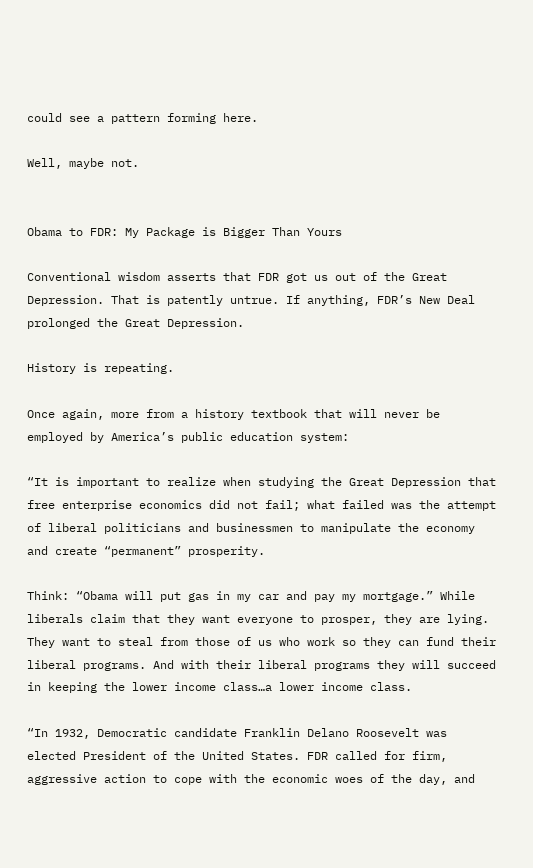could see a pattern forming here.

Well, maybe not.


Obama to FDR: My Package is Bigger Than Yours

Conventional wisdom asserts that FDR got us out of the Great Depression. That is patently untrue. If anything, FDR’s New Deal prolonged the Great Depression.

History is repeating.

Once again, more from a history textbook that will never be employed by America’s public education system:

“It is important to realize when studying the Great Depression that free enterprise economics did not fail; what failed was the attempt of liberal politicians and businessmen to manipulate the economy and create “permanent” prosperity.

Think: “Obama will put gas in my car and pay my mortgage.” While liberals claim that they want everyone to prosper, they are lying. They want to steal from those of us who work so they can fund their liberal programs. And with their liberal programs they will succeed in keeping the lower income class…a lower income class.

“In 1932, Democratic candidate Franklin Delano Roosevelt was elected President of the United States. FDR called for firm, aggressive action to cope with the economic woes of the day, and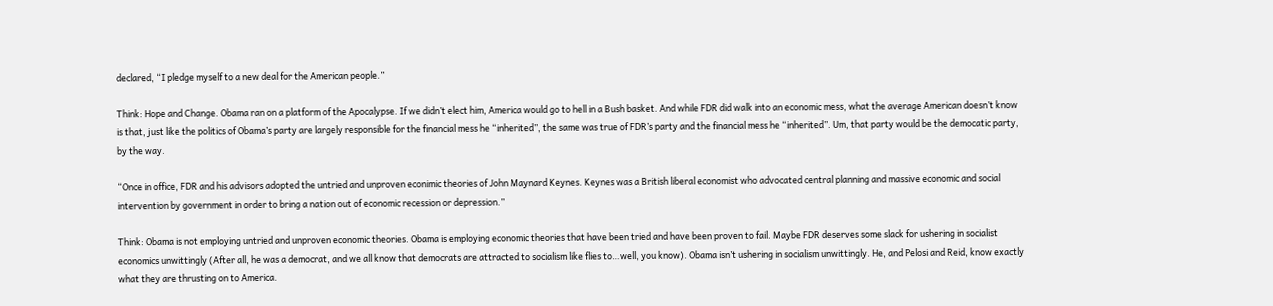declared, “I pledge myself to a new deal for the American people.”

Think: Hope and Change. Obama ran on a platform of the Apocalypse. If we didn’t elect him, America would go to hell in a Bush basket. And while FDR did walk into an economic mess, what the average American doesn’t know is that, just like the politics of Obama’s party are largely responsible for the financial mess he “inherited”, the same was true of FDR’s party and the financial mess he “inherited”. Um, that party would be the democatic party, by the way.

“Once in office, FDR and his advisors adopted the untried and unproven econimic theories of John Maynard Keynes. Keynes was a British liberal economist who advocated central planning and massive economic and social intervention by government in order to bring a nation out of economic recession or depression.”

Think: Obama is not employing untried and unproven economic theories. Obama is employing economic theories that have been tried and have been proven to fail. Maybe FDR deserves some slack for ushering in socialist economics unwittingly (After all, he was a democrat, and we all know that democrats are attracted to socialism like flies to…well, you know). Obama isn’t ushering in socialism unwittingly. He, and Pelosi and Reid, know exactly what they are thrusting on to America.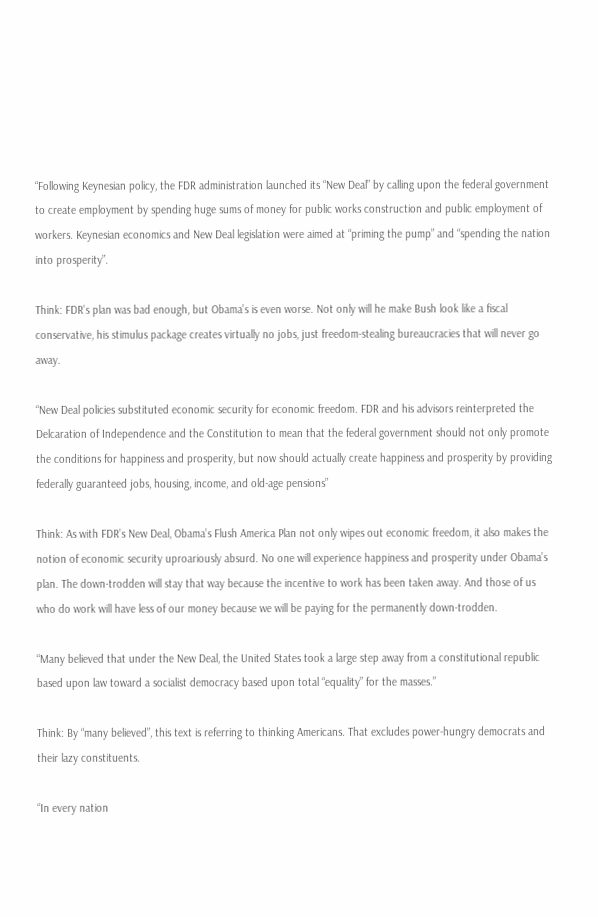“Following Keynesian policy, the FDR administration launched its “New Deal” by calling upon the federal government to create employment by spending huge sums of money for public works construction and public employment of workers. Keynesian economics and New Deal legislation were aimed at “priming the pump” and “spending the nation into prosperity”.

Think: FDR’s plan was bad enough, but Obama’s is even worse. Not only will he make Bush look like a fiscal conservative, his stimulus package creates virtually no jobs, just freedom-stealing bureaucracies that will never go away.

“New Deal policies substituted economic security for economic freedom. FDR and his advisors reinterpreted the Delcaration of Independence and the Constitution to mean that the federal government should not only promote the conditions for happiness and prosperity, but now should actually create happiness and prosperity by providing federally guaranteed jobs, housing, income, and old-age pensions”

Think: As with FDR’s New Deal, Obama’s Flush America Plan not only wipes out economic freedom, it also makes the notion of economic security uproariously absurd. No one will experience happiness and prosperity under Obama’s plan. The down-trodden will stay that way because the incentive to work has been taken away. And those of us who do work will have less of our money because we will be paying for the permanently down-trodden.

“Many believed that under the New Deal, the United States took a large step away from a constitutional republic based upon law toward a socialist democracy based upon total “equality” for the masses.”

Think: By “many believed”, this text is referring to thinking Americans. That excludes power-hungry democrats and their lazy constituents.

“In every nation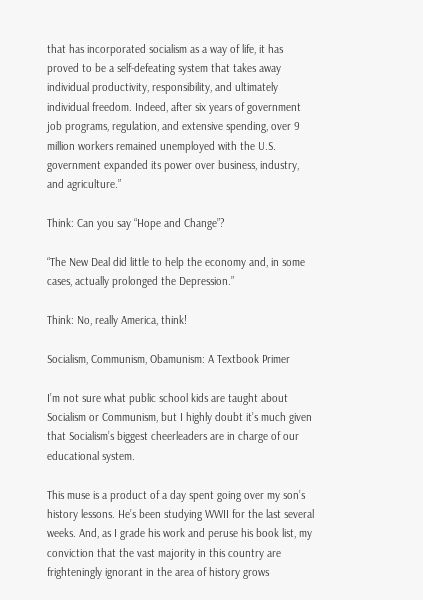that has incorporated socialism as a way of life, it has proved to be a self-defeating system that takes away individual productivity, responsibility, and ultimately individual freedom. Indeed, after six years of government job programs, regulation, and extensive spending, over 9 million workers remained unemployed with the U.S. government expanded its power over business, industry, and agriculture.”

Think: Can you say “Hope and Change”?

“The New Deal did little to help the economy and, in some cases, actually prolonged the Depression.”

Think: No, really America, think!

Socialism, Communism, Obamunism: A Textbook Primer

I’m not sure what public school kids are taught about Socialism or Communism, but I highly doubt it’s much given that Socialism’s biggest cheerleaders are in charge of our educational system.

This muse is a product of a day spent going over my son’s history lessons. He’s been studying WWII for the last several weeks. And, as I grade his work and peruse his book list, my conviction that the vast majority in this country are frighteningly ignorant in the area of history grows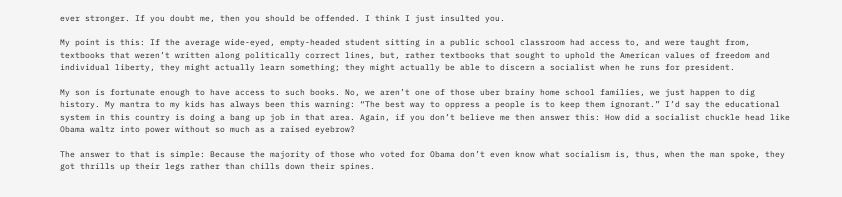ever stronger. If you doubt me, then you should be offended. I think I just insulted you.

My point is this: If the average wide-eyed, empty-headed student sitting in a public school classroom had access to, and were taught from, textbooks that weren’t written along politically correct lines, but, rather textbooks that sought to uphold the American values of freedom and individual liberty, they might actually learn something; they might actually be able to discern a socialist when he runs for president.

My son is fortunate enough to have access to such books. No, we aren’t one of those uber brainy home school families, we just happen to dig history. My mantra to my kids has always been this warning: “The best way to oppress a people is to keep them ignorant.” I’d say the educational system in this country is doing a bang up job in that area. Again, if you don’t believe me then answer this: How did a socialist chuckle head like Obama waltz into power without so much as a raised eyebrow?

The answer to that is simple: Because the majority of those who voted for Obama don’t even know what socialism is, thus, when the man spoke, they got thrills up their legs rather than chills down their spines.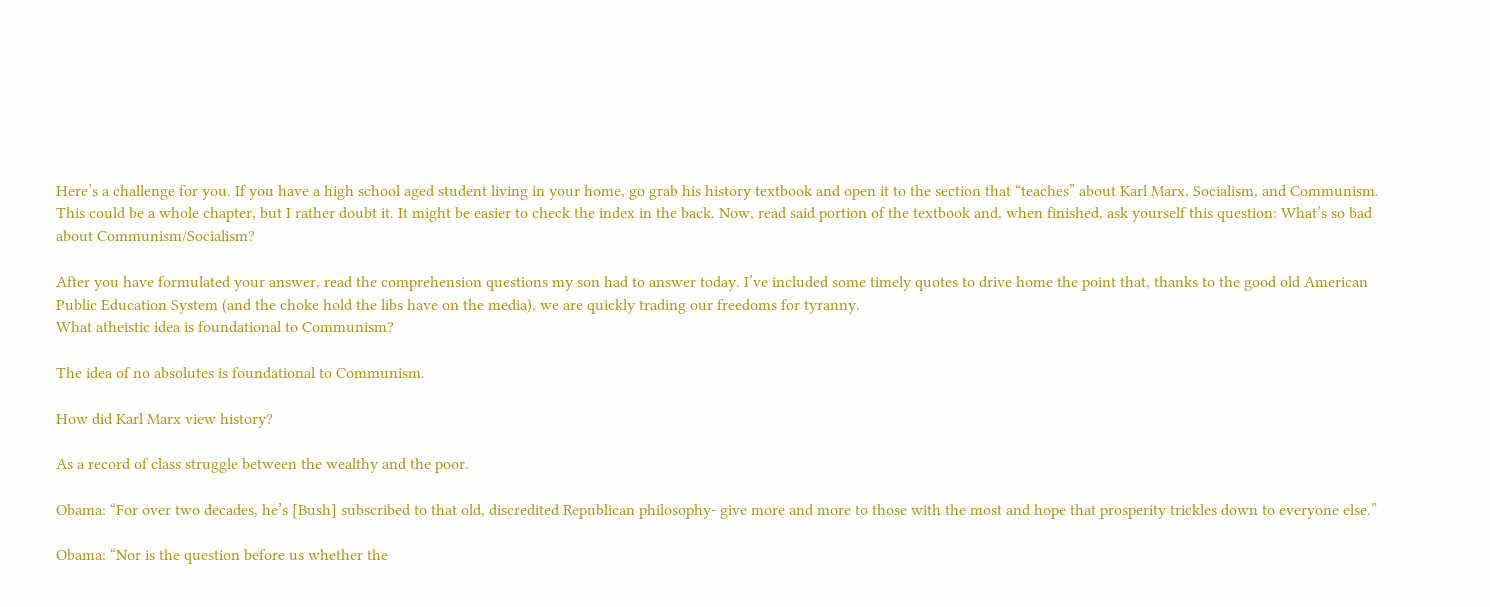Here’s a challenge for you. If you have a high school aged student living in your home, go grab his history textbook and open it to the section that “teaches” about Karl Marx, Socialism, and Communism. This could be a whole chapter, but I rather doubt it. It might be easier to check the index in the back. Now, read said portion of the textbook and, when finished, ask yourself this question: What’s so bad about Communism/Socialism?

After you have formulated your answer, read the comprehension questions my son had to answer today. I’ve included some timely quotes to drive home the point that, thanks to the good old American Public Education System (and the choke hold the libs have on the media), we are quickly trading our freedoms for tyranny.
What atheistic idea is foundational to Communism?

The idea of no absolutes is foundational to Communism.

How did Karl Marx view history?

As a record of class struggle between the wealthy and the poor.

Obama: “For over two decades, he’s [Bush] subscribed to that old, discredited Republican philosophy- give more and more to those with the most and hope that prosperity trickles down to everyone else.”

Obama: “Nor is the question before us whether the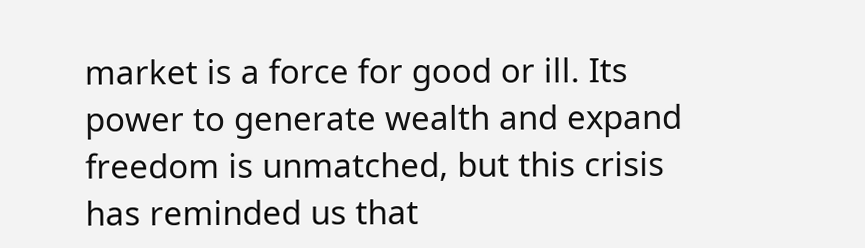market is a force for good or ill. Its power to generate wealth and expand freedom is unmatched, but this crisis has reminded us that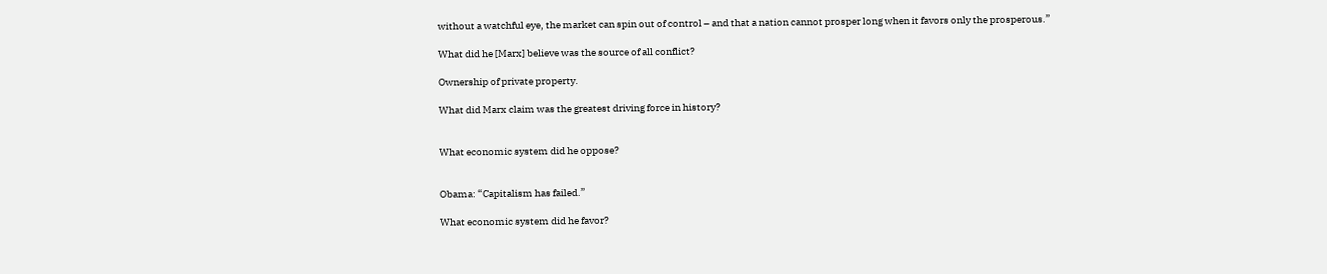without a watchful eye, the market can spin out of control – and that a nation cannot prosper long when it favors only the prosperous.”

What did he [Marx] believe was the source of all conflict?

Ownership of private property.

What did Marx claim was the greatest driving force in history?


What economic system did he oppose?


Obama: “Capitalism has failed.”

What economic system did he favor?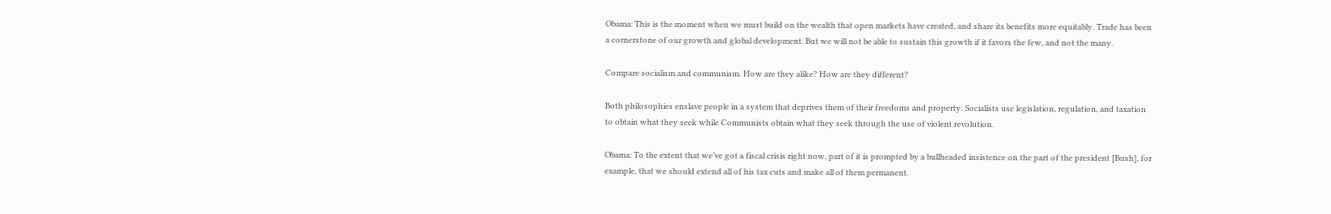Obama: This is the moment when we must build on the wealth that open markets have created, and share its benefits more equitably. Trade has been a cornerstone of our growth and global development. But we will not be able to sustain this growth if it favors the few, and not the many.

Compare socialism and communism. How are they alike? How are they different?

Both philosophies enslave people in a system that deprives them of their freedoms and property. Socialists use legislation, regulation, and taxation to obtain what they seek while Communists obtain what they seek through the use of violent revolution.

Obama: To the extent that we’ve got a fiscal crisis right now, part of it is prompted by a bullheaded insistence on the part of the president [Bush], for example, that we should extend all of his tax cuts and make all of them permanent.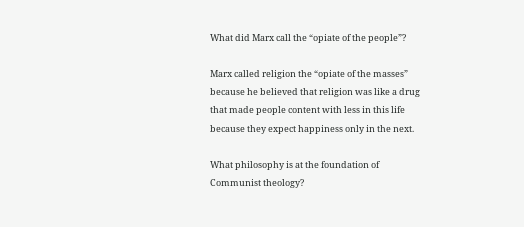What did Marx call the “opiate of the people”?

Marx called religion the “opiate of the masses” because he believed that religion was like a drug that made people content with less in this life because they expect happiness only in the next.

What philosophy is at the foundation of Communist theology?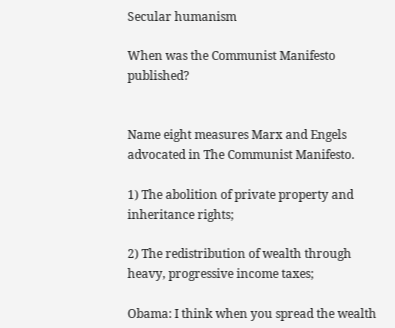Secular humanism

When was the Communist Manifesto published?


Name eight measures Marx and Engels advocated in The Communist Manifesto.

1) The abolition of private property and inheritance rights;

2) The redistribution of wealth through heavy, progressive income taxes;

Obama: I think when you spread the wealth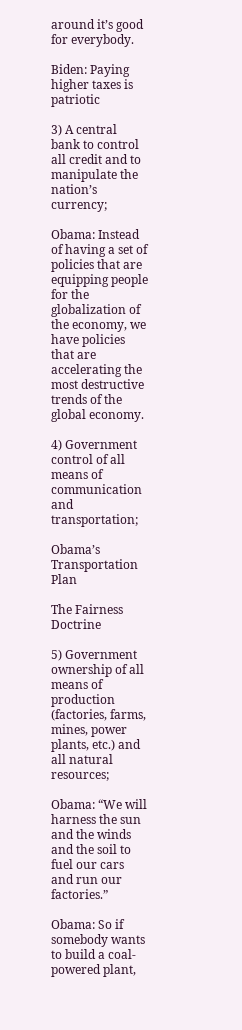around it’s good for everybody.

Biden: Paying higher taxes is patriotic

3) A central bank to control all credit and to manipulate the nation’s currency;

Obama: Instead of having a set of policies that are equipping people for the globalization of the economy, we have policies that are accelerating the most destructive trends of the global economy.

4) Government control of all means of communication and transportation;

Obama’s Transportation Plan

The Fairness Doctrine

5) Government ownership of all means of production (factories, farms, mines, power plants, etc.) and all natural resources;

Obama: “We will harness the sun and the winds and the soil to fuel our cars and run our factories.”

Obama: So if somebody wants to build a coal-powered plant,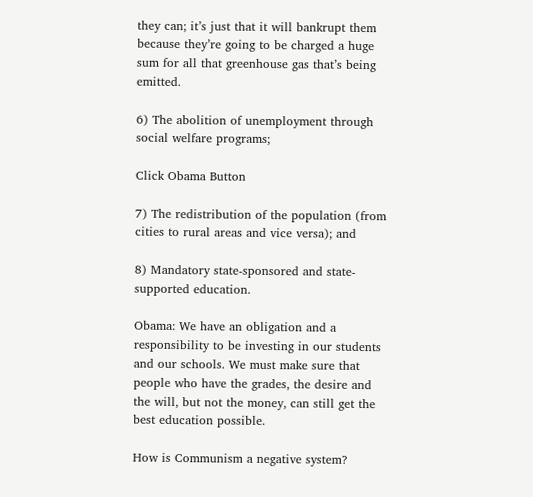they can; it’s just that it will bankrupt them because they’re going to be charged a huge sum for all that greenhouse gas that’s being emitted.

6) The abolition of unemployment through social welfare programs;

Click Obama Button

7) The redistribution of the population (from cities to rural areas and vice versa); and

8) Mandatory state-sponsored and state-supported education.

Obama: We have an obligation and a responsibility to be investing in our students and our schools. We must make sure that people who have the grades, the desire and the will, but not the money, can still get the best education possible.

How is Communism a negative system?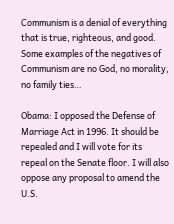Communism is a denial of everything that is true, righteous, and good. Some examples of the negatives of Communism are no God, no morality, no family ties…

Obama: I opposed the Defense of Marriage Act in 1996. It should be repealed and I will vote for its repeal on the Senate floor. I will also oppose any proposal to amend the U.S.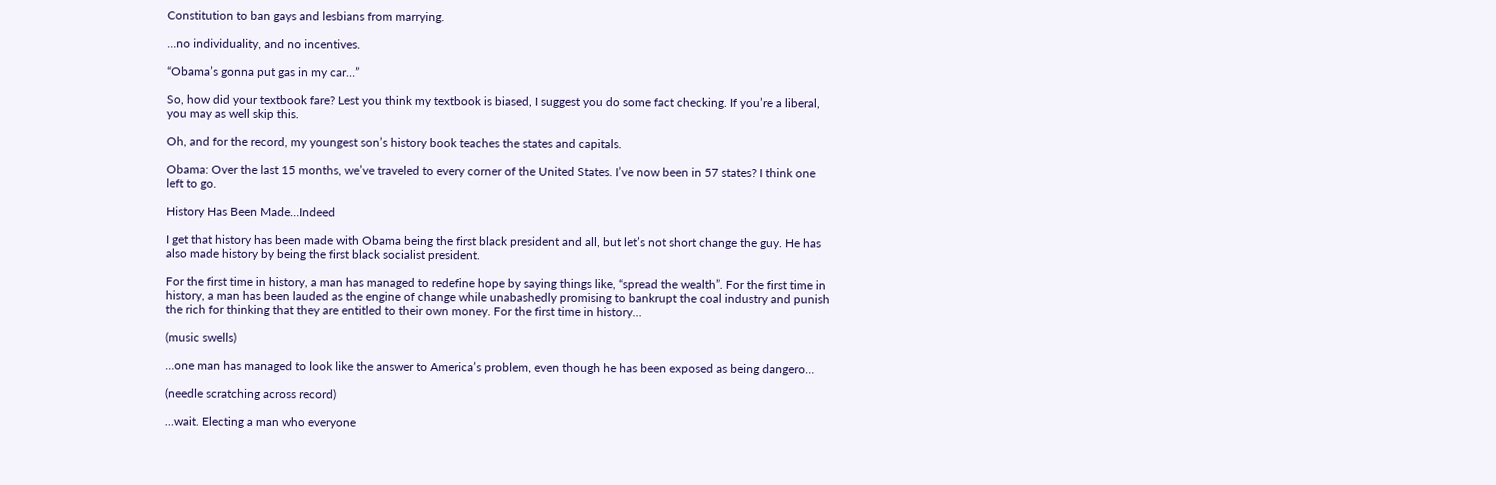Constitution to ban gays and lesbians from marrying.

…no individuality, and no incentives.

“Obama’s gonna put gas in my car…”

So, how did your textbook fare? Lest you think my textbook is biased, I suggest you do some fact checking. If you’re a liberal, you may as well skip this.

Oh, and for the record, my youngest son’s history book teaches the states and capitals.

Obama: Over the last 15 months, we’ve traveled to every corner of the United States. I’ve now been in 57 states? I think one left to go.

History Has Been Made…Indeed

I get that history has been made with Obama being the first black president and all, but let’s not short change the guy. He has also made history by being the first black socialist president.

For the first time in history, a man has managed to redefine hope by saying things like, “spread the wealth”. For the first time in history, a man has been lauded as the engine of change while unabashedly promising to bankrupt the coal industry and punish the rich for thinking that they are entitled to their own money. For the first time in history…

(music swells)

…one man has managed to look like the answer to America’s problem, even though he has been exposed as being dangero…

(needle scratching across record)

…wait. Electing a man who everyone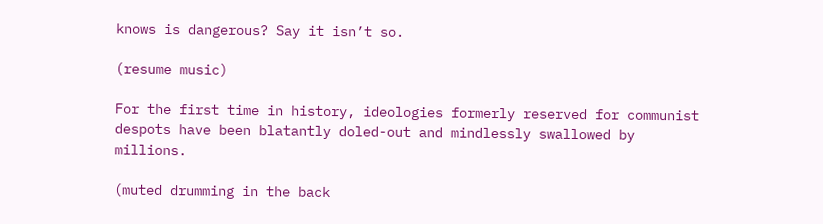knows is dangerous? Say it isn’t so.

(resume music)

For the first time in history, ideologies formerly reserved for communist despots have been blatantly doled-out and mindlessly swallowed by millions.

(muted drumming in the back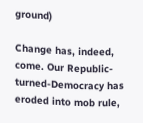ground)

Change has, indeed, come. Our Republic-turned-Democracy has eroded into mob rule,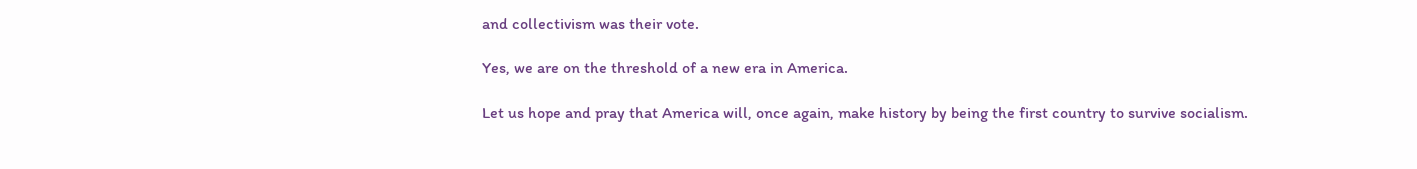and collectivism was their vote.

Yes, we are on the threshold of a new era in America.

Let us hope and pray that America will, once again, make history by being the first country to survive socialism.